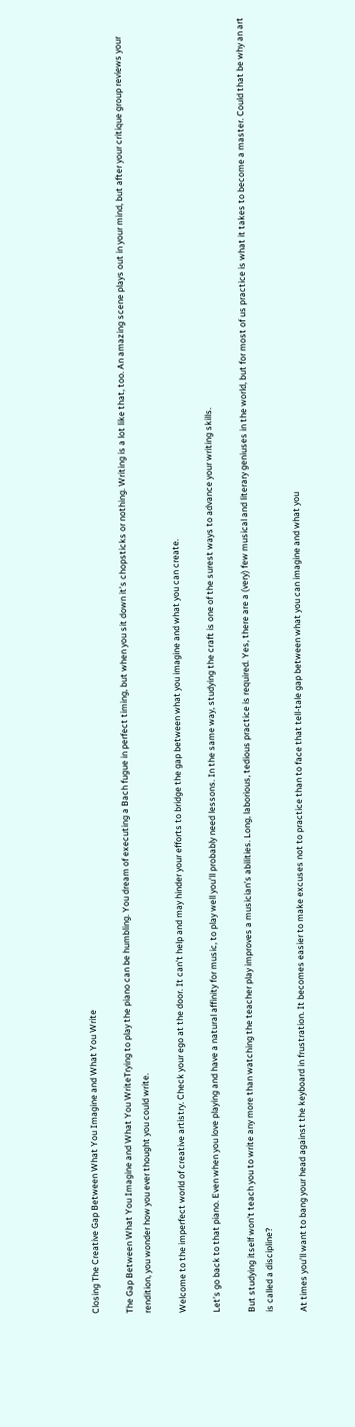Closing The Creative Gap Between What You Imagine and What You Write

The Gap Between What You Imagine and What You WriteTrying to play the piano can be humbling. You dream of executing a Bach fugue in perfect timing, but when you sit down it’s chopsticks or nothing. Writing is a lot like that, too. An amazing scene plays out in your mind, but after your critique group reviews your rendition, you wonder how you ever thought you could write.

Welcome to the imperfect world of creative artistry. Check your ego at the door. It can’t help and may hinder your efforts to bridge the gap between what you imagine and what you can create.

Let’s go back to that piano. Even when you love playing and have a natural affinity for music, to play well you’ll probably need lessons. In the same way, studying the craft is one of the surest ways to advance your writing skills.

But studying itself won’t teach you to write any more than watching the teacher play improves a musician’s abilities. Long, laborious, tedious practice is required. Yes, there are a (very) few musical and literary geniuses in the world, but for most of us practice is what it takes to become a master. Could that be why an art is called a discipline?

At times you’ll want to bang your head against the keyboard in frustration. It becomes easier to make excuses not to practice than to face that tell-tale gap between what you can imagine and what you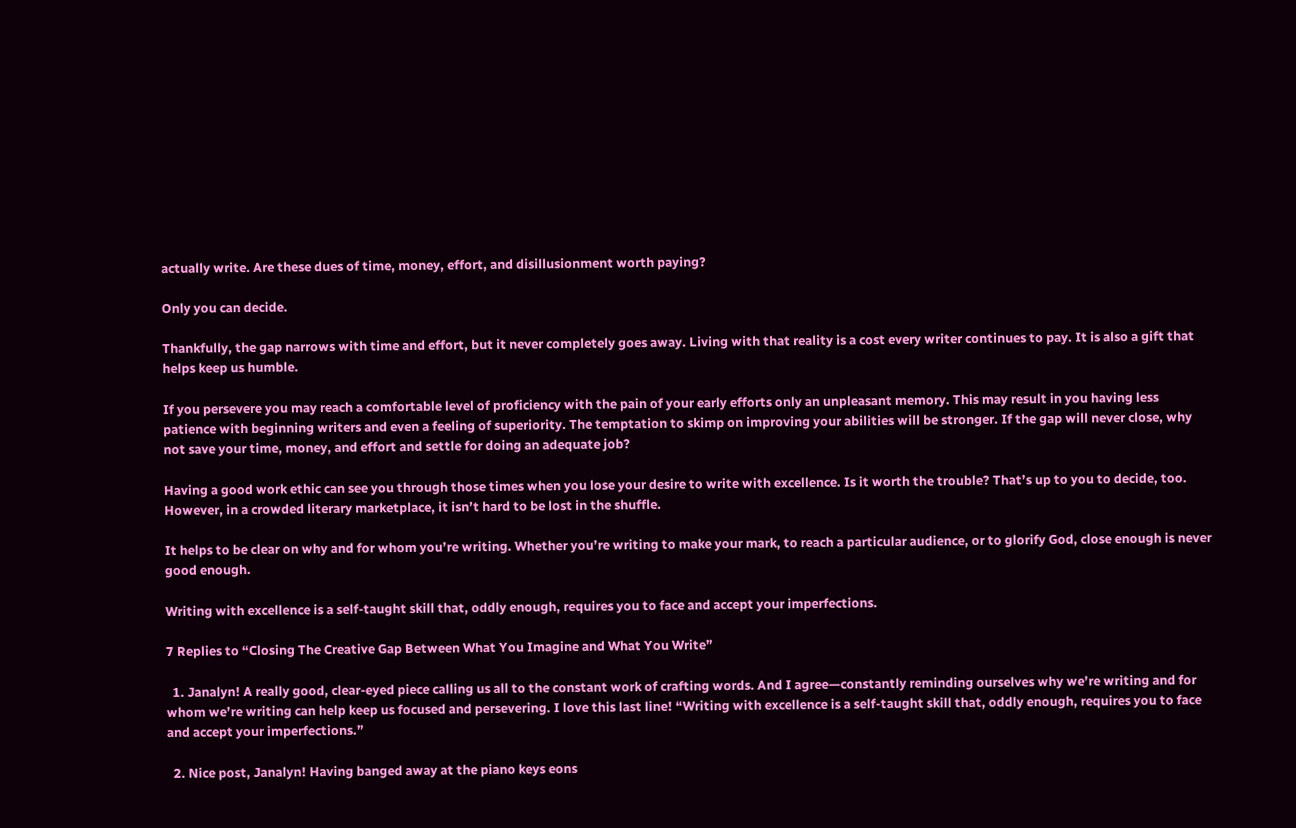actually write. Are these dues of time, money, effort, and disillusionment worth paying?

Only you can decide.

Thankfully, the gap narrows with time and effort, but it never completely goes away. Living with that reality is a cost every writer continues to pay. It is also a gift that helps keep us humble.

If you persevere you may reach a comfortable level of proficiency with the pain of your early efforts only an unpleasant memory. This may result in you having less patience with beginning writers and even a feeling of superiority. The temptation to skimp on improving your abilities will be stronger. If the gap will never close, why not save your time, money, and effort and settle for doing an adequate job?

Having a good work ethic can see you through those times when you lose your desire to write with excellence. Is it worth the trouble? That’s up to you to decide, too. However, in a crowded literary marketplace, it isn’t hard to be lost in the shuffle.

It helps to be clear on why and for whom you’re writing. Whether you’re writing to make your mark, to reach a particular audience, or to glorify God, close enough is never good enough.

Writing with excellence is a self-taught skill that, oddly enough, requires you to face and accept your imperfections.

7 Replies to “Closing The Creative Gap Between What You Imagine and What You Write”

  1. Janalyn! A really good, clear-eyed piece calling us all to the constant work of crafting words. And I agree—constantly reminding ourselves why we’re writing and for whom we’re writing can help keep us focused and persevering. I love this last line! “Writing with excellence is a self-taught skill that, oddly enough, requires you to face and accept your imperfections.”

  2. Nice post, Janalyn! Having banged away at the piano keys eons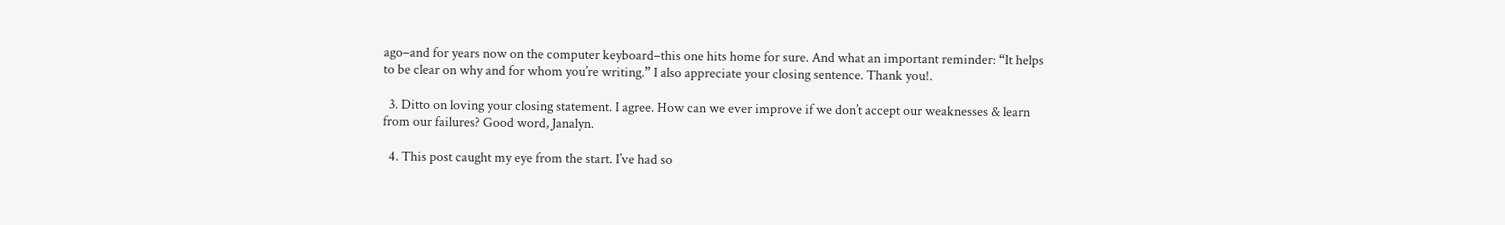ago–and for years now on the computer keyboard–this one hits home for sure. And what an important reminder: “It helps to be clear on why and for whom you’re writing.” I also appreciate your closing sentence. Thank you!.

  3. Ditto on loving your closing statement. I agree. How can we ever improve if we don’t accept our weaknesses & learn from our failures? Good word, Janalyn.

  4. This post caught my eye from the start. I’ve had so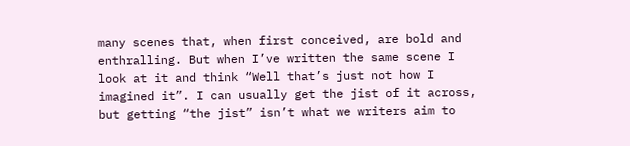many scenes that, when first conceived, are bold and enthralling. But when I’ve written the same scene I look at it and think “Well that’s just not how I imagined it”. I can usually get the jist of it across, but getting “the jist” isn’t what we writers aim to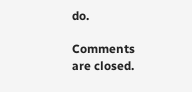do.

Comments are closed.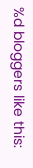%d bloggers like this: